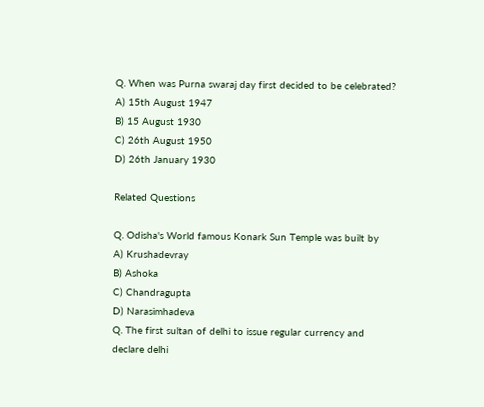Q. When was Purna swaraj day first decided to be celebrated?
A) 15th August 1947
B) 15 August 1930
C) 26th August 1950
D) 26th January 1930

Related Questions

Q. Odisha's World famous Konark Sun Temple was built by
A) Krushadevray
B) Ashoka
C) Chandragupta
D) Narasimhadeva
Q. The first sultan of delhi to issue regular currency and declare delhi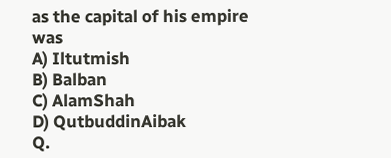as the capital of his empire was
A) Iltutmish
B) Balban
C) AlamShah
D) QutbuddinAibak
Q.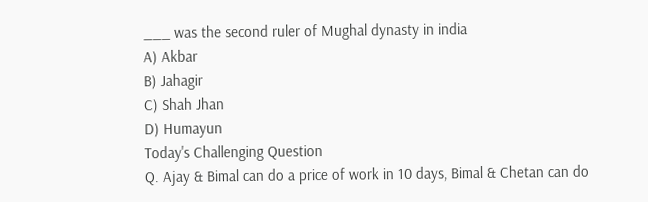___ was the second ruler of Mughal dynasty in india
A) Akbar
B) Jahagir
C) Shah Jhan
D) Humayun
Today's Challenging Question
Q. Ajay & Bimal can do a price of work in 10 days, Bimal & Chetan can do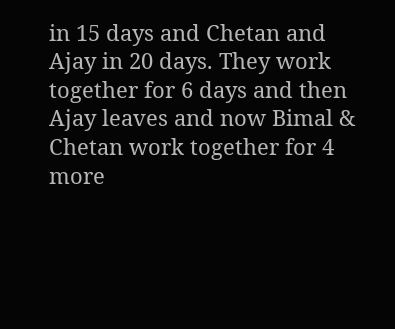in 15 days and Chetan and Ajay in 20 days. They work together for 6 days and then Ajay leaves and now Bimal & Chetan work together for 4 more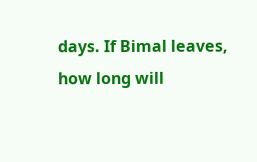days. If Bimal leaves, how long will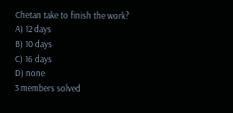Chetan take to finish the work?
A) 12 days
B) 10 days
C) 16 days
D) none
3 members solved